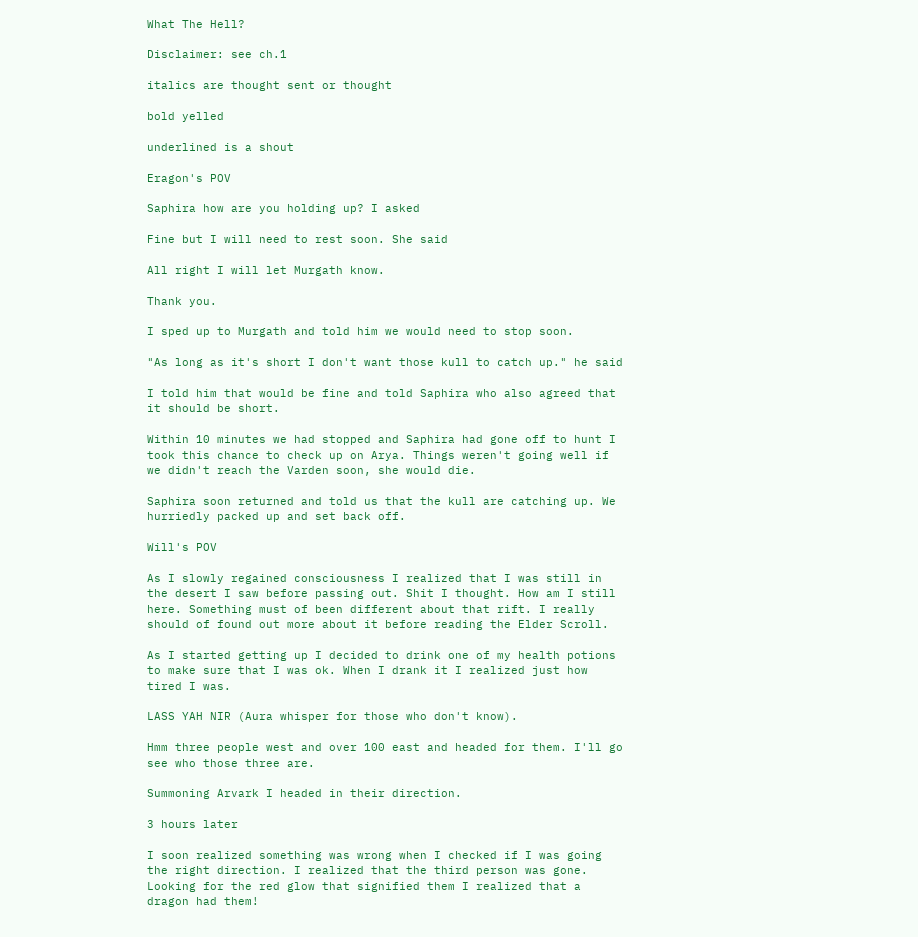What The Hell?

Disclaimer: see ch.1

italics are thought sent or thought

bold yelled

underlined is a shout

Eragon's POV

Saphira how are you holding up? I asked

Fine but I will need to rest soon. She said

All right I will let Murgath know.

Thank you.

I sped up to Murgath and told him we would need to stop soon.

"As long as it's short I don't want those kull to catch up." he said

I told him that would be fine and told Saphira who also agreed that it should be short.

Within 10 minutes we had stopped and Saphira had gone off to hunt I took this chance to check up on Arya. Things weren't going well if we didn't reach the Varden soon, she would die.

Saphira soon returned and told us that the kull are catching up. We hurriedly packed up and set back off.

Will's POV

As I slowly regained consciousness I realized that I was still in the desert I saw before passing out. Shit I thought. How am I still here. Something must of been different about that rift. I really should of found out more about it before reading the Elder Scroll.

As I started getting up I decided to drink one of my health potions to make sure that I was ok. When I drank it I realized just how tired I was.

LASS YAH NIR (Aura whisper for those who don't know).

Hmm three people west and over 100 east and headed for them. I'll go see who those three are.

Summoning Arvark I headed in their direction.

3 hours later

I soon realized something was wrong when I checked if I was going the right direction. I realized that the third person was gone. Looking for the red glow that signified them I realized that a dragon had them!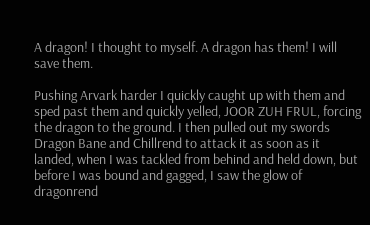A dragon! I thought to myself. A dragon has them! I will save them.

Pushing Arvark harder I quickly caught up with them and sped past them and quickly yelled, JOOR ZUH FRUL, forcing the dragon to the ground. I then pulled out my swords Dragon Bane and Chillrend to attack it as soon as it landed, when I was tackled from behind and held down, but before I was bound and gagged, I saw the glow of dragonrend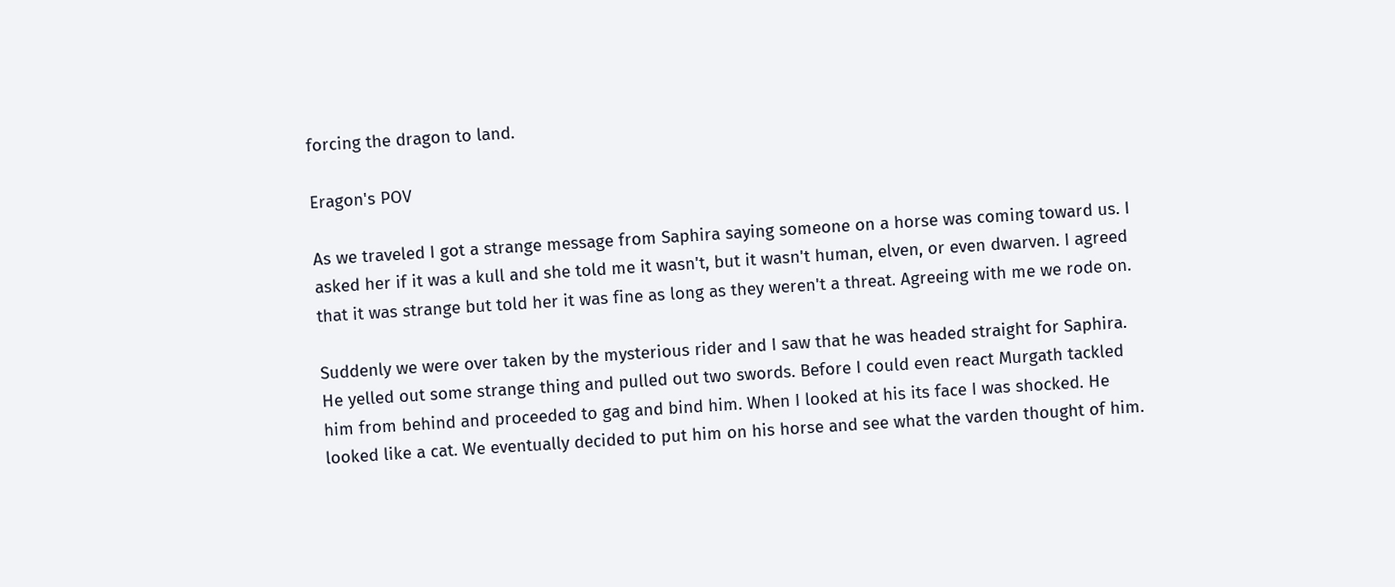forcing the dragon to land.

Eragon's POV

As we traveled I got a strange message from Saphira saying someone on a horse was coming toward us. I asked her if it was a kull and she told me it wasn't, but it wasn't human, elven, or even dwarven. I agreed that it was strange but told her it was fine as long as they weren't a threat. Agreeing with me we rode on.

Suddenly we were over taken by the mysterious rider and I saw that he was headed straight for Saphira. He yelled out some strange thing and pulled out two swords. Before I could even react Murgath tackled him from behind and proceeded to gag and bind him. When I looked at his its face I was shocked. He looked like a cat. We eventually decided to put him on his horse and see what the varden thought of him.